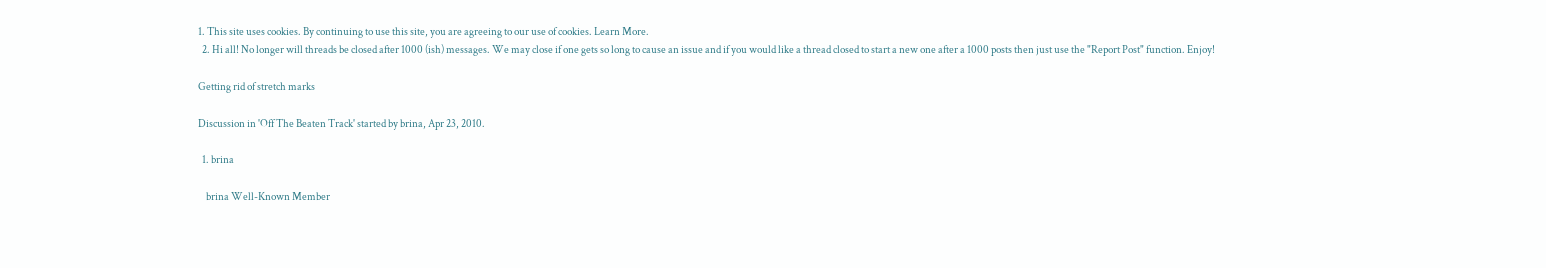1. This site uses cookies. By continuing to use this site, you are agreeing to our use of cookies. Learn More.
  2. Hi all! No longer will threads be closed after 1000 (ish) messages. We may close if one gets so long to cause an issue and if you would like a thread closed to start a new one after a 1000 posts then just use the "Report Post" function. Enjoy!

Getting rid of stretch marks

Discussion in 'Off The Beaten Track' started by brina, Apr 23, 2010.

  1. brina

    brina Well-Known Member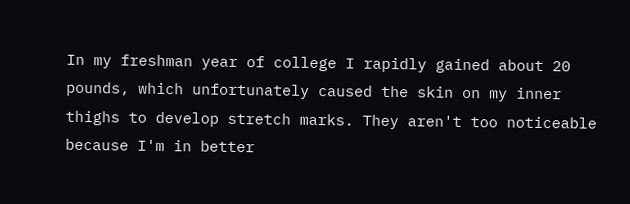In my freshman year of college I rapidly gained about 20 pounds, which unfortunately caused the skin on my inner thighs to develop stretch marks. They aren't too noticeable because I'm in better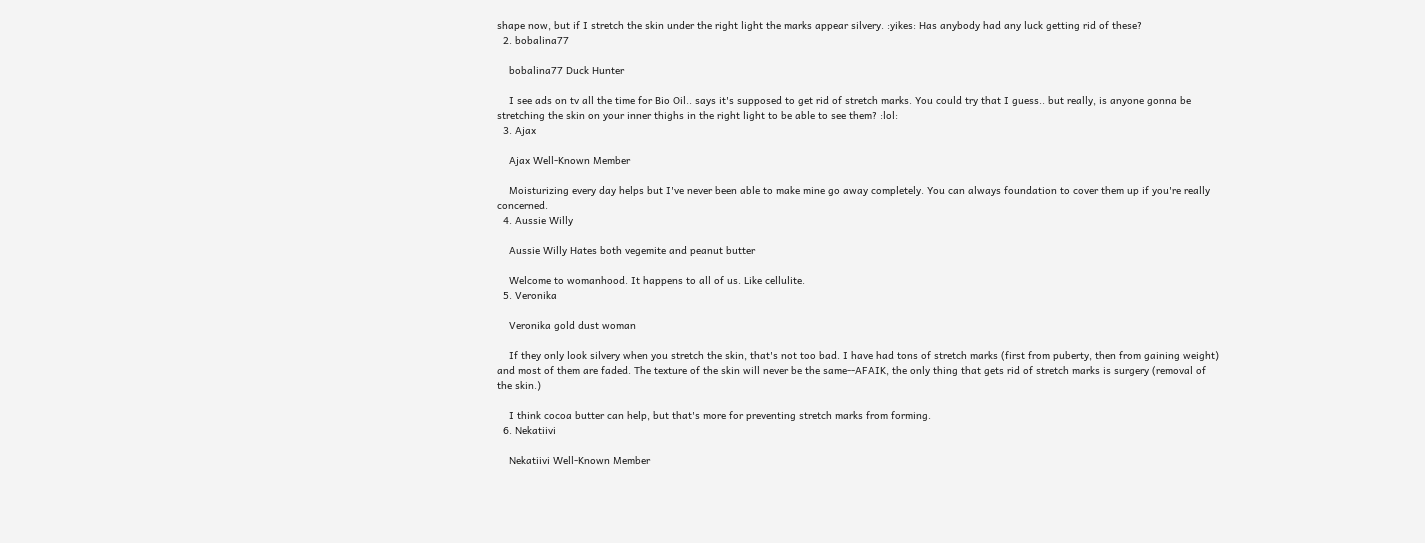shape now, but if I stretch the skin under the right light the marks appear silvery. :yikes: Has anybody had any luck getting rid of these?
  2. bobalina77

    bobalina77 Duck Hunter

    I see ads on tv all the time for Bio Oil.. says it's supposed to get rid of stretch marks. You could try that I guess.. but really, is anyone gonna be stretching the skin on your inner thighs in the right light to be able to see them? :lol:
  3. Ajax

    Ajax Well-Known Member

    Moisturizing every day helps but I've never been able to make mine go away completely. You can always foundation to cover them up if you're really concerned.
  4. Aussie Willy

    Aussie Willy Hates both vegemite and peanut butter

    Welcome to womanhood. It happens to all of us. Like cellulite.
  5. Veronika

    Veronika gold dust woman

    If they only look silvery when you stretch the skin, that's not too bad. I have had tons of stretch marks (first from puberty, then from gaining weight) and most of them are faded. The texture of the skin will never be the same--AFAIK, the only thing that gets rid of stretch marks is surgery (removal of the skin.)

    I think cocoa butter can help, but that's more for preventing stretch marks from forming.
  6. Nekatiivi

    Nekatiivi Well-Known Member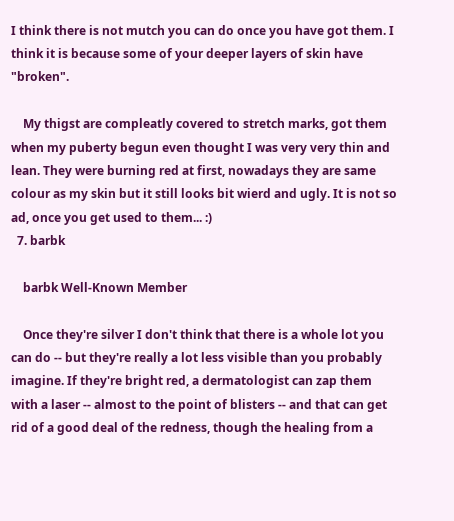I think there is not mutch you can do once you have got them. I think it is because some of your deeper layers of skin have "broken".

    My thigst are compleatly covered to stretch marks, got them when my puberty begun even thought I was very very thin and lean. They were burning red at first, nowadays they are same colour as my skin but it still looks bit wierd and ugly. It is not so ad, once you get used to them... :)
  7. barbk

    barbk Well-Known Member

    Once they're silver I don't think that there is a whole lot you can do -- but they're really a lot less visible than you probably imagine. If they're bright red, a dermatologist can zap them with a laser -- almost to the point of blisters -- and that can get rid of a good deal of the redness, though the healing from a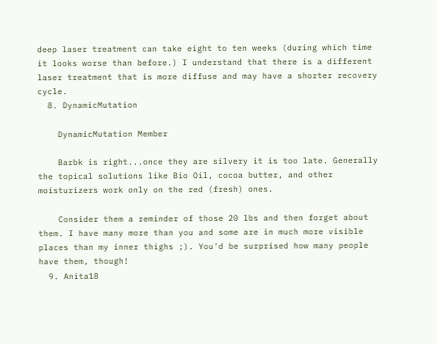deep laser treatment can take eight to ten weeks (during which time it looks worse than before.) I understand that there is a different laser treatment that is more diffuse and may have a shorter recovery cycle.
  8. DynamicMutation

    DynamicMutation Member

    Barbk is right...once they are silvery it is too late. Generally the topical solutions like Bio Oil, cocoa butter, and other moisturizers work only on the red (fresh) ones.

    Consider them a reminder of those 20 lbs and then forget about them. I have many more than you and some are in much more visible places than my inner thighs ;). You'd be surprised how many people have them, though!
  9. Anita18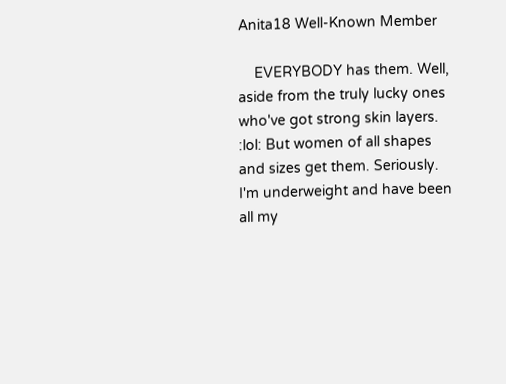Anita18 Well-Known Member

    EVERYBODY has them. Well, aside from the truly lucky ones who've got strong skin layers. :lol: But women of all shapes and sizes get them. Seriously. I'm underweight and have been all my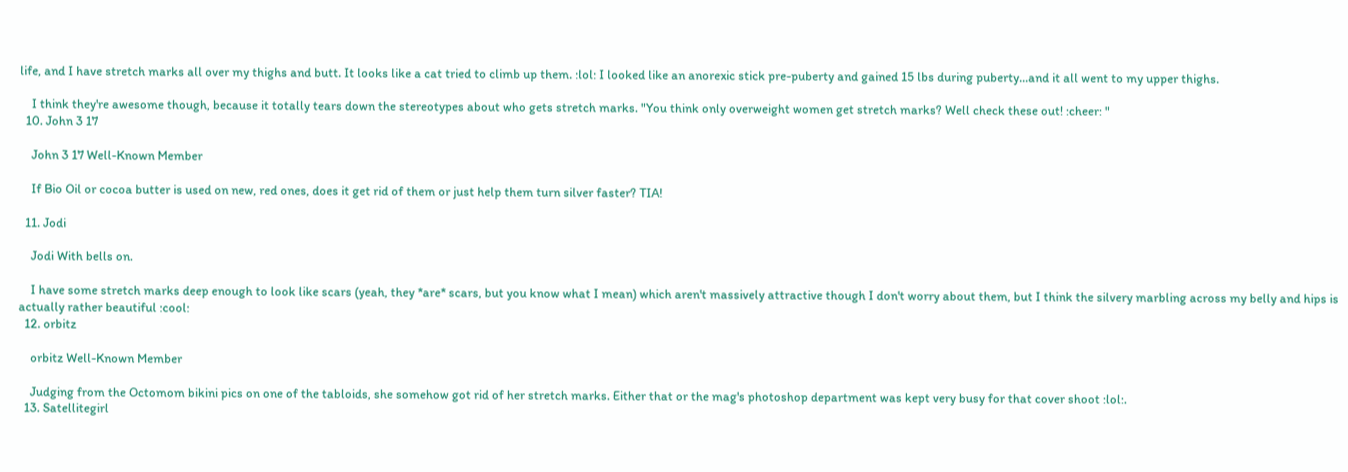life, and I have stretch marks all over my thighs and butt. It looks like a cat tried to climb up them. :lol: I looked like an anorexic stick pre-puberty and gained 15 lbs during puberty...and it all went to my upper thighs.

    I think they're awesome though, because it totally tears down the stereotypes about who gets stretch marks. "You think only overweight women get stretch marks? Well check these out! :cheer: "
  10. John 3 17

    John 3 17 Well-Known Member

    If Bio Oil or cocoa butter is used on new, red ones, does it get rid of them or just help them turn silver faster? TIA!

  11. Jodi

    Jodi With bells on.

    I have some stretch marks deep enough to look like scars (yeah, they *are* scars, but you know what I mean) which aren't massively attractive though I don't worry about them, but I think the silvery marbling across my belly and hips is actually rather beautiful :cool:
  12. orbitz

    orbitz Well-Known Member

    Judging from the Octomom bikini pics on one of the tabloids, she somehow got rid of her stretch marks. Either that or the mag's photoshop department was kept very busy for that cover shoot :lol:.
  13. Satellitegirl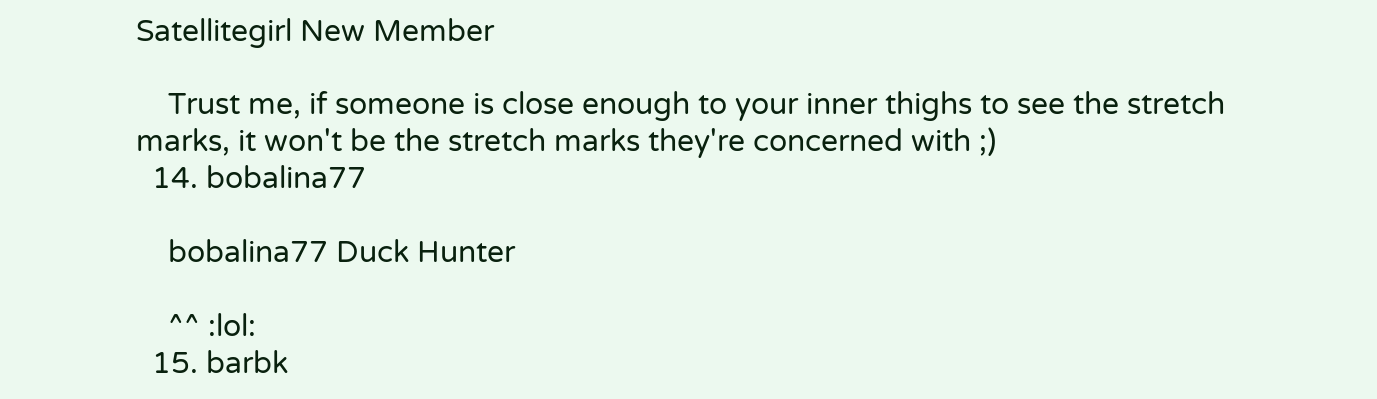Satellitegirl New Member

    Trust me, if someone is close enough to your inner thighs to see the stretch marks, it won't be the stretch marks they're concerned with ;)
  14. bobalina77

    bobalina77 Duck Hunter

    ^^ :lol:
  15. barbk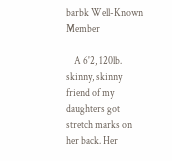barbk Well-Known Member

    A 6'2, 120lb. skinny, skinny friend of my daughters got stretch marks on her back. Her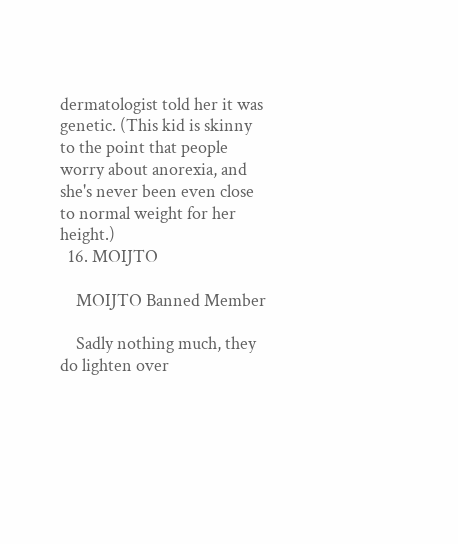dermatologist told her it was genetic. (This kid is skinny to the point that people worry about anorexia, and she's never been even close to normal weight for her height.)
  16. MOIJTO

    MOIJTO Banned Member

    Sadly nothing much, they do lighten over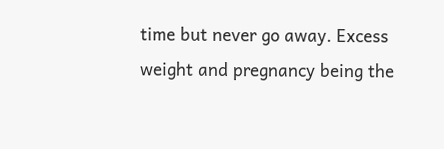time but never go away. Excess weight and pregnancy being the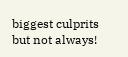biggest culprits but not always!